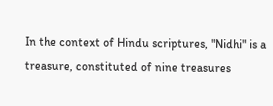In the context of Hindu scriptures, "Nidhi" is a treasure, constituted of nine treasures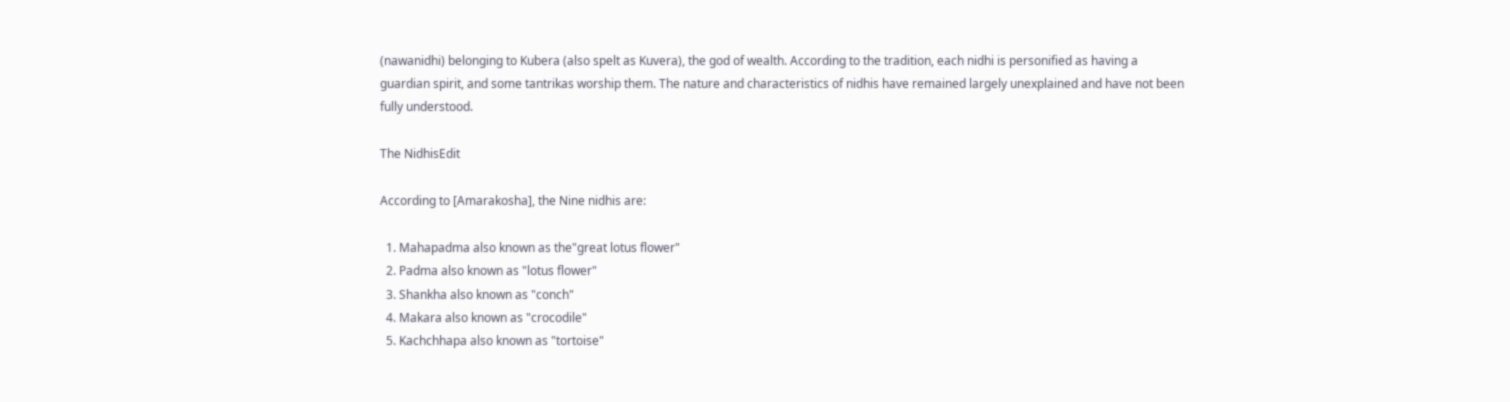(nawanidhi) belonging to Kubera (also spelt as Kuvera), the god of wealth. According to the tradition, each nidhi is personified as having a guardian spirit, and some tantrikas worship them. The nature and characteristics of nidhis have remained largely unexplained and have not been fully understood.

The NidhisEdit

According to [Amarakosha], the Nine nidhis are:

  1. Mahapadma also known as the"great lotus flower"
  2. Padma also known as "lotus flower"
  3. Shankha also known as "conch"
  4. Makara also known as "crocodile"
  5. Kachchhapa also known as "tortoise"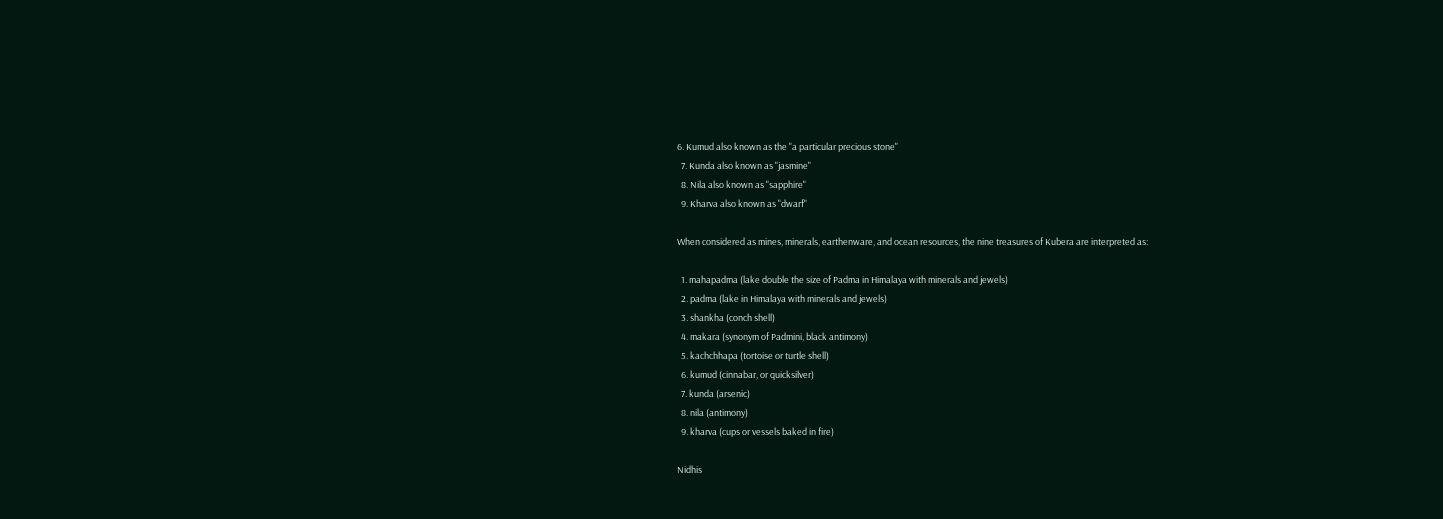6. Kumud also known as the "a particular precious stone"
  7. Kunda also known as "jasmine"
  8. Nila also known as "sapphire"
  9. Kharva also known as "dwarf"

When considered as mines, minerals, earthenware, and ocean resources, the nine treasures of Kubera are interpreted as:

  1. mahapadma (lake double the size of Padma in Himalaya with minerals and jewels)
  2. padma (lake in Himalaya with minerals and jewels)
  3. shankha (conch shell)
  4. makara (synonym of Padmini, black antimony)
  5. kachchhapa (tortoise or turtle shell)
  6. kumud (cinnabar, or quicksilver)
  7. kunda (arsenic)
  8. nila (antimony)
  9. kharva (cups or vessels baked in fire)

Nidhis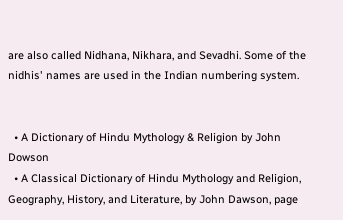are also called Nidhana, Nikhara, and Sevadhi. Some of the nidhis' names are used in the Indian numbering system.


  • A Dictionary of Hindu Mythology & Religion by John Dowson
  • A Classical Dictionary of Hindu Mythology and Religion, Geography, History, and Literature, by John Dawson, page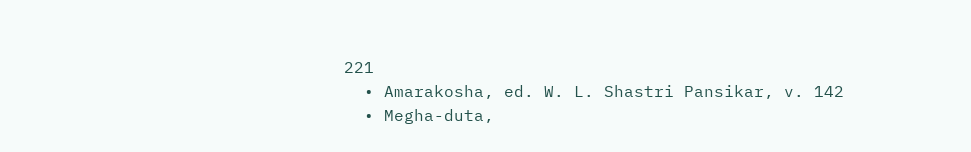221
  • Amarakosha, ed. W. L. Shastri Pansikar, v. 142
  • Megha-duta,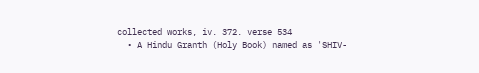collected works, iv. 372. verse 534
  • A Hindu Granth (Holy Book) named as 'SHIV-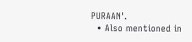PURAAN'.
  • Also mentioned in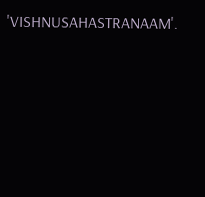'VISHNUSAHASTRANAAM'.